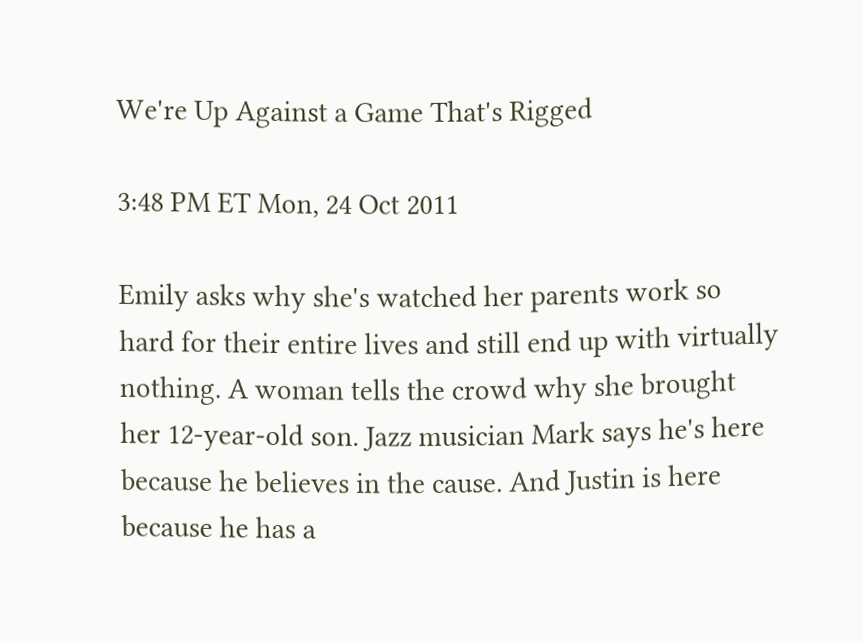We're Up Against a Game That's Rigged

3:48 PM ET Mon, 24 Oct 2011

Emily asks why she's watched her parents work so hard for their entire lives and still end up with virtually nothing. A woman tells the crowd why she brought her 12-year-old son. Jazz musician Mark says he's here because he believes in the cause. And Justin is here because he has a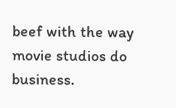beef with the way movie studios do business.